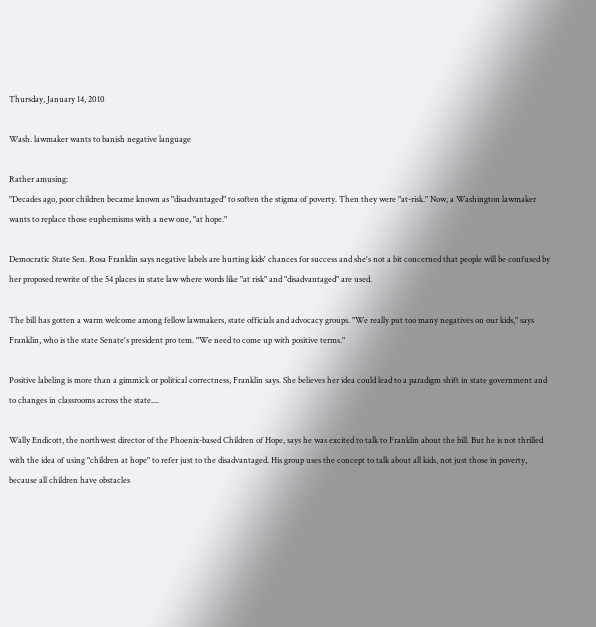Thursday, January 14, 2010

Wash. lawmaker wants to banish negative language

Rather amusing:
"Decades ago, poor children became known as "disadvantaged" to soften the stigma of poverty. Then they were "at-risk." Now, a Washington lawmaker wants to replace those euphemisms with a new one, "at hope."

Democratic State Sen. Rosa Franklin says negative labels are hurting kids' chances for success and she's not a bit concerned that people will be confused by her proposed rewrite of the 54 places in state law where words like "at risk" and "disadvantaged" are used.

The bill has gotten a warm welcome among fellow lawmakers, state officials and advocacy groups. "We really put too many negatives on our kids," says Franklin, who is the state Senate's president pro tem. "We need to come up with positive terms."

Positive labeling is more than a gimmick or political correctness, Franklin says. She believes her idea could lead to a paradigm shift in state government and to changes in classrooms across the state....

Wally Endicott, the northwest director of the Phoenix-based Children of Hope, says he was excited to talk to Franklin about the bill. But he is not thrilled with the idea of using "children at hope" to refer just to the disadvantaged. His group uses the concept to talk about all kids, not just those in poverty, because all children have obstacles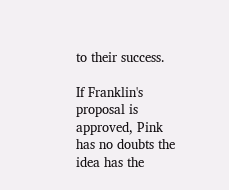to their success.

If Franklin's proposal is approved, Pink has no doubts the idea has the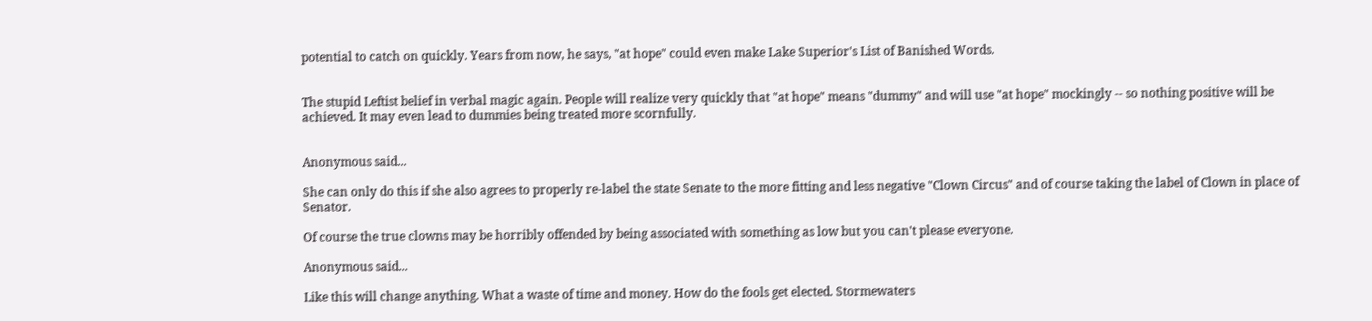potential to catch on quickly. Years from now, he says, "at hope" could even make Lake Superior's List of Banished Words.


The stupid Leftist belief in verbal magic again. People will realize very quickly that "at hope" means "dummy" and will use "at hope" mockingly -- so nothing positive will be achieved. It may even lead to dummies being treated more scornfully.


Anonymous said...

She can only do this if she also agrees to properly re-label the state Senate to the more fitting and less negative "Clown Circus" and of course taking the label of Clown in place of Senator.

Of course the true clowns may be horribly offended by being associated with something as low but you can't please everyone.

Anonymous said...

Like this will change anything. What a waste of time and money. How do the fools get elected. Stormewaters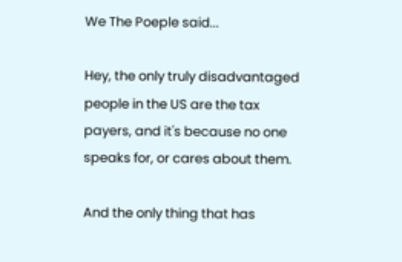We The Poeple said...

Hey, the only truly disadvantaged people in the US are the tax payers, and it's because no one speaks for, or cares about them.

And the only thing that has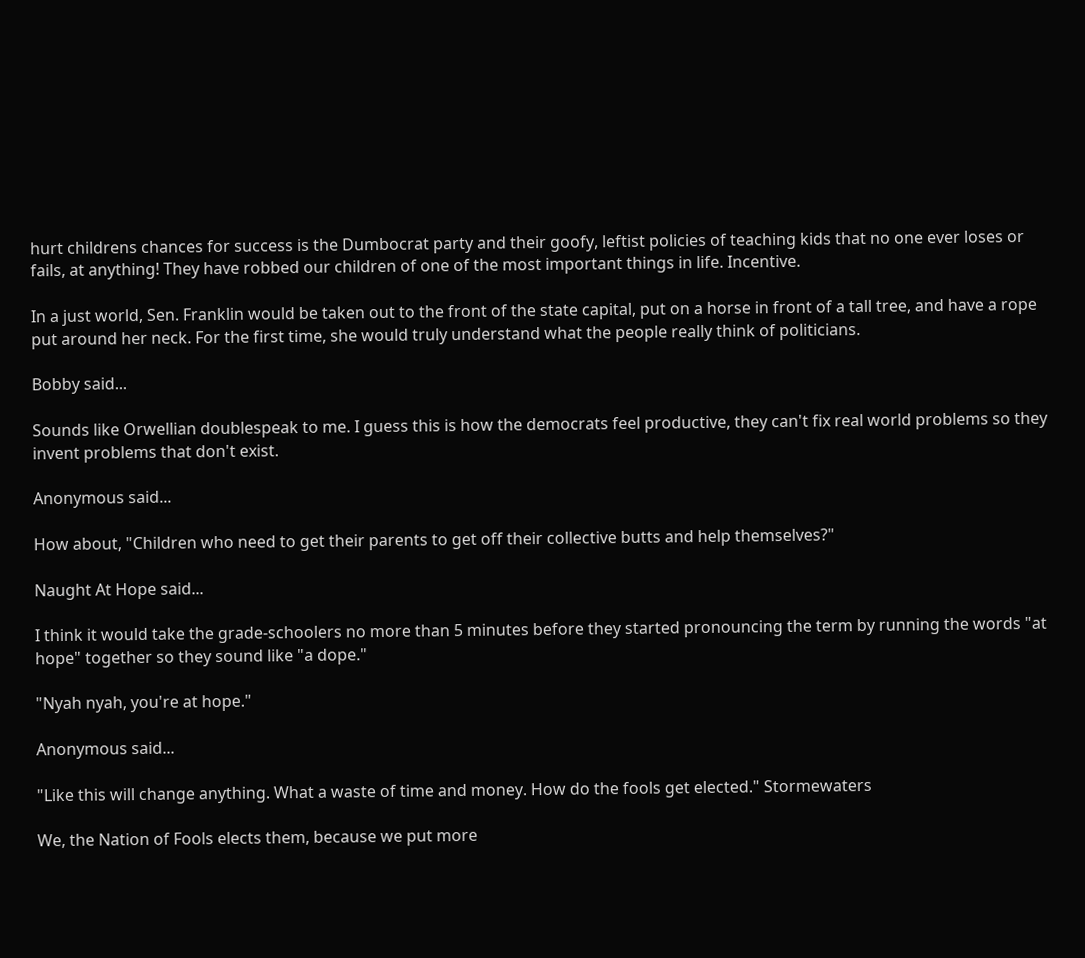hurt childrens chances for success is the Dumbocrat party and their goofy, leftist policies of teaching kids that no one ever loses or fails, at anything! They have robbed our children of one of the most important things in life. Incentive.

In a just world, Sen. Franklin would be taken out to the front of the state capital, put on a horse in front of a tall tree, and have a rope put around her neck. For the first time, she would truly understand what the people really think of politicians.

Bobby said...

Sounds like Orwellian doublespeak to me. I guess this is how the democrats feel productive, they can't fix real world problems so they invent problems that don't exist.

Anonymous said...

How about, "Children who need to get their parents to get off their collective butts and help themselves?"

Naught At Hope said...

I think it would take the grade-schoolers no more than 5 minutes before they started pronouncing the term by running the words "at hope" together so they sound like "a dope."

"Nyah nyah, you're at hope."

Anonymous said...

"Like this will change anything. What a waste of time and money. How do the fools get elected." Stormewaters

We, the Nation of Fools elects them, because we put more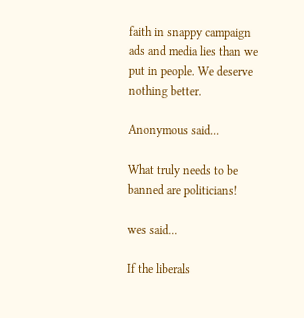faith in snappy campaign ads and media lies than we put in people. We deserve nothing better.

Anonymous said...

What truly needs to be banned are politicians!

wes said...

If the liberals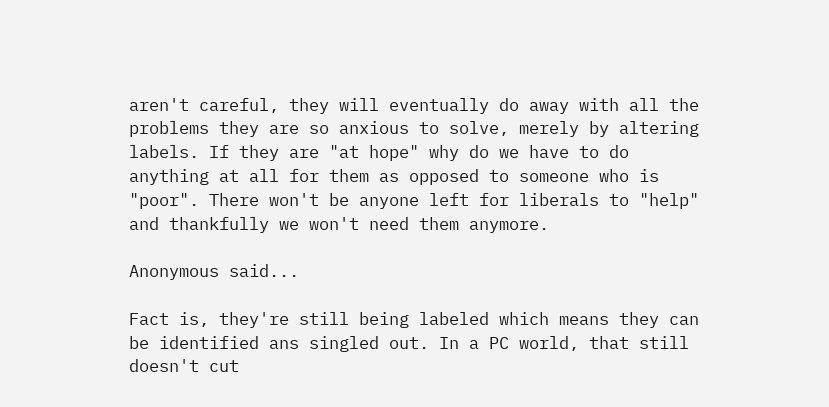aren't careful, they will eventually do away with all the problems they are so anxious to solve, merely by altering labels. If they are "at hope" why do we have to do anything at all for them as opposed to someone who is "poor". There won't be anyone left for liberals to "help" and thankfully we won't need them anymore.

Anonymous said...

Fact is, they're still being labeled which means they can be identified ans singled out. In a PC world, that still doesn't cut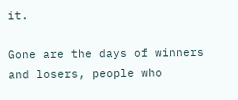it.

Gone are the days of winners and losers, people who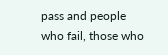pass and people who fail, those who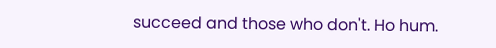succeed and those who don't. Ho hum.